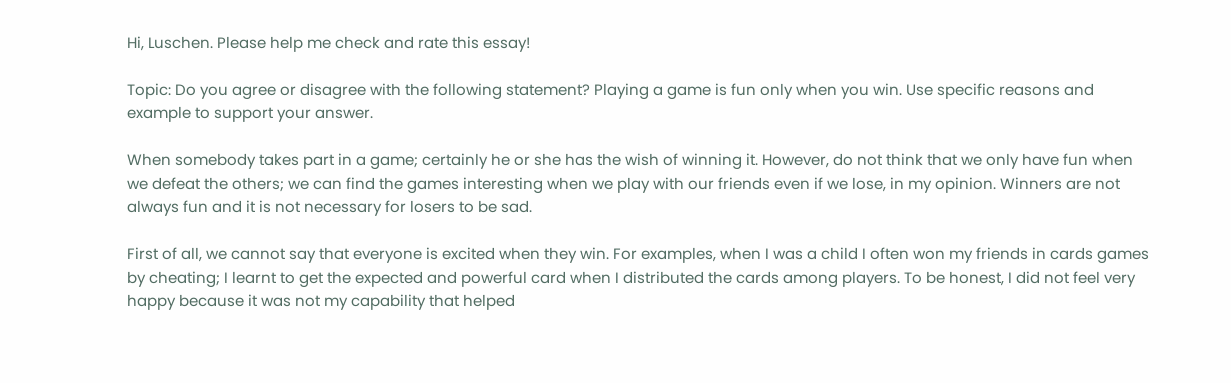Hi, Luschen. Please help me check and rate this essay!

Topic: Do you agree or disagree with the following statement? Playing a game is fun only when you win. Use specific reasons and example to support your answer.

When somebody takes part in a game; certainly he or she has the wish of winning it. However, do not think that we only have fun when we defeat the others; we can find the games interesting when we play with our friends even if we lose, in my opinion. Winners are not always fun and it is not necessary for losers to be sad.

First of all, we cannot say that everyone is excited when they win. For examples, when I was a child I often won my friends in cards games by cheating; I learnt to get the expected and powerful card when I distributed the cards among players. To be honest, I did not feel very happy because it was not my capability that helped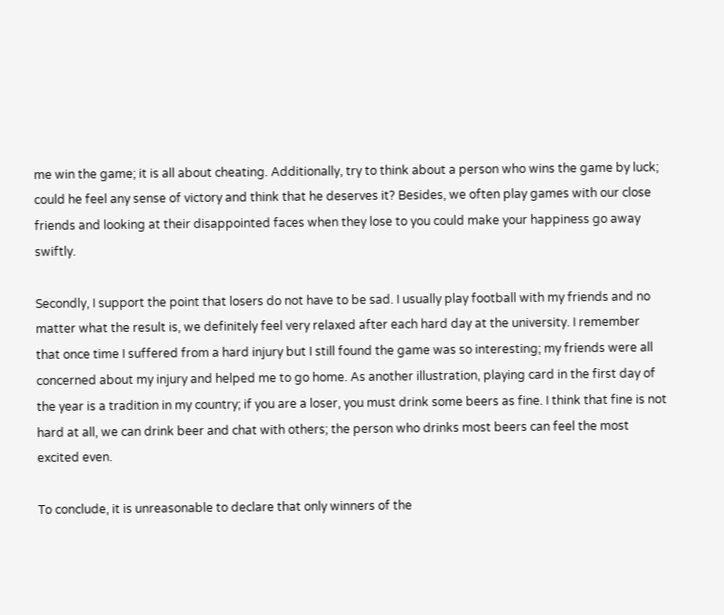me win the game; it is all about cheating. Additionally, try to think about a person who wins the game by luck; could he feel any sense of victory and think that he deserves it? Besides, we often play games with our close friends and looking at their disappointed faces when they lose to you could make your happiness go away swiftly.

Secondly, I support the point that losers do not have to be sad. I usually play football with my friends and no matter what the result is, we definitely feel very relaxed after each hard day at the university. I remember that once time I suffered from a hard injury but I still found the game was so interesting; my friends were all concerned about my injury and helped me to go home. As another illustration, playing card in the first day of the year is a tradition in my country; if you are a loser, you must drink some beers as fine. I think that fine is not hard at all, we can drink beer and chat with others; the person who drinks most beers can feel the most excited even.

To conclude, it is unreasonable to declare that only winners of the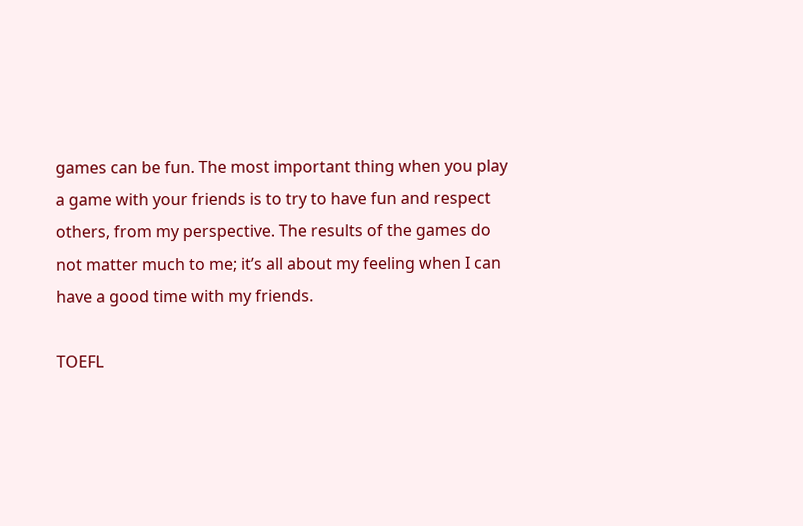games can be fun. The most important thing when you play a game with your friends is to try to have fun and respect others, from my perspective. The results of the games do not matter much to me; it’s all about my feeling when I can have a good time with my friends.

TOEFL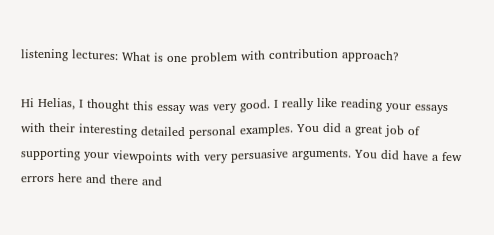listening lectures: What is one problem with contribution approach?

Hi Helias, I thought this essay was very good. I really like reading your essays with their interesting detailed personal examples. You did a great job of supporting your viewpoints with very persuasive arguments. You did have a few errors here and there and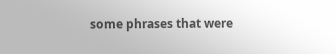some phrases that were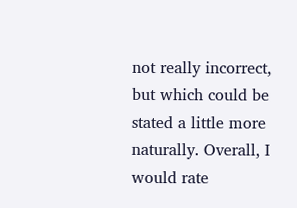not really incorrect, but which could be stated a little more naturally. Overall, I would rate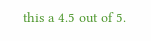this a 4.5 out of 5.